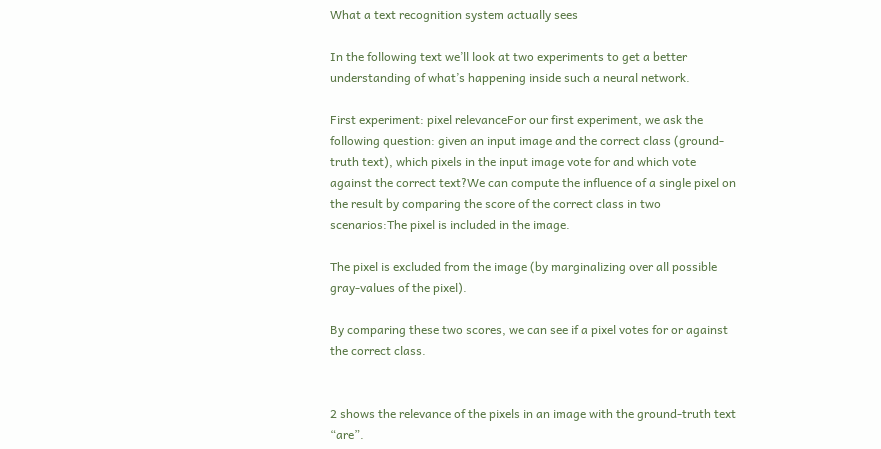What a text recognition system actually sees

In the following text we’ll look at two experiments to get a better understanding of what’s happening inside such a neural network.

First experiment: pixel relevanceFor our first experiment, we ask the following question: given an input image and the correct class (ground-truth text), which pixels in the input image vote for and which vote against the correct text?We can compute the influence of a single pixel on the result by comparing the score of the correct class in two scenarios:The pixel is included in the image.

The pixel is excluded from the image (by marginalizing over all possible gray-values of the pixel).

By comparing these two scores, we can see if a pixel votes for or against the correct class.


2 shows the relevance of the pixels in an image with the ground-truth text “are”.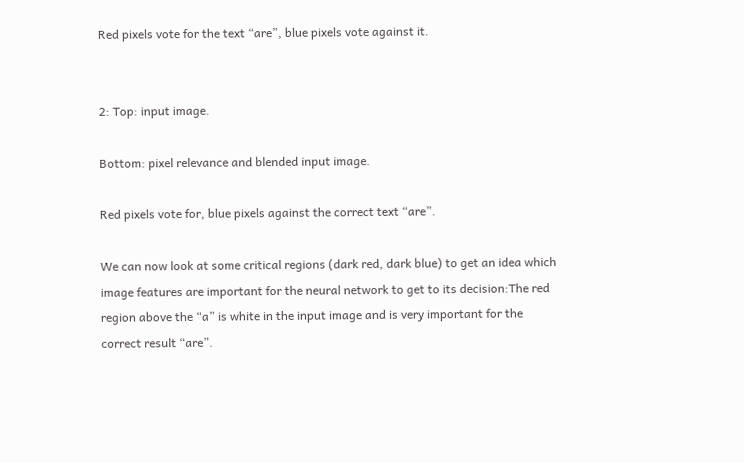Red pixels vote for the text “are”, blue pixels vote against it.


2: Top: input image.

Bottom: pixel relevance and blended input image.

Red pixels vote for, blue pixels against the correct text “are”.

We can now look at some critical regions (dark red, dark blue) to get an idea which image features are important for the neural network to get to its decision:The red region above the “a” is white in the input image and is very important for the correct result “are”.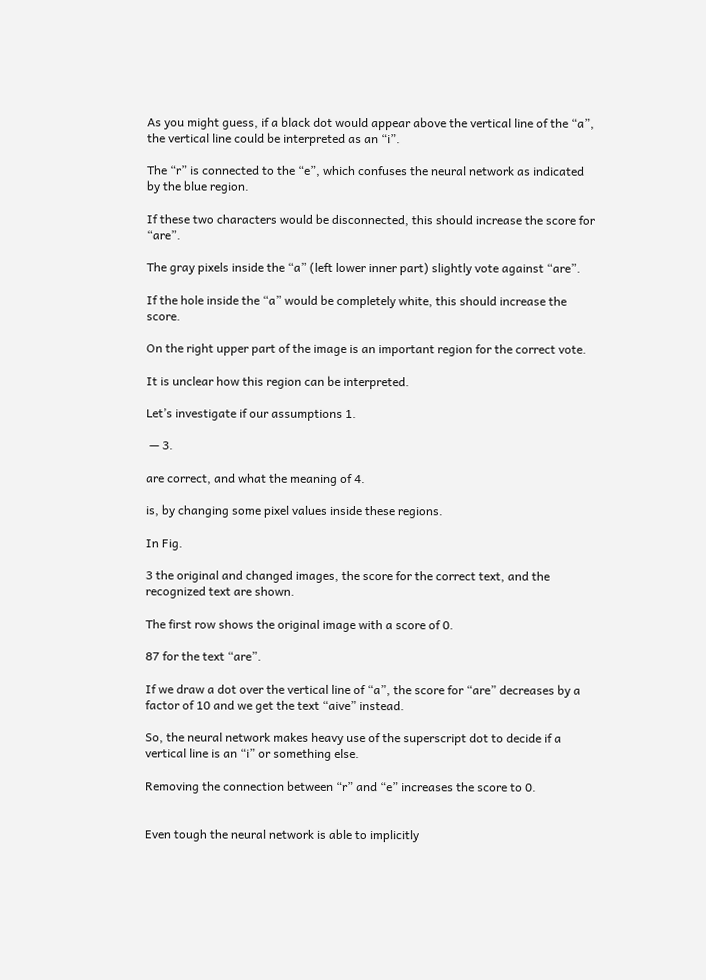As you might guess, if a black dot would appear above the vertical line of the “a”, the vertical line could be interpreted as an “i”.

The “r” is connected to the “e”, which confuses the neural network as indicated by the blue region.

If these two characters would be disconnected, this should increase the score for “are”.

The gray pixels inside the “a” (left lower inner part) slightly vote against “are”.

If the hole inside the “a” would be completely white, this should increase the score.

On the right upper part of the image is an important region for the correct vote.

It is unclear how this region can be interpreted.

Let’s investigate if our assumptions 1.

 — 3.

are correct, and what the meaning of 4.

is, by changing some pixel values inside these regions.

In Fig.

3 the original and changed images, the score for the correct text, and the recognized text are shown.

The first row shows the original image with a score of 0.

87 for the text “are”.

If we draw a dot over the vertical line of “a”, the score for “are” decreases by a factor of 10 and we get the text “aive” instead.

So, the neural network makes heavy use of the superscript dot to decide if a vertical line is an “i” or something else.

Removing the connection between “r” and “e” increases the score to 0.


Even tough the neural network is able to implicitly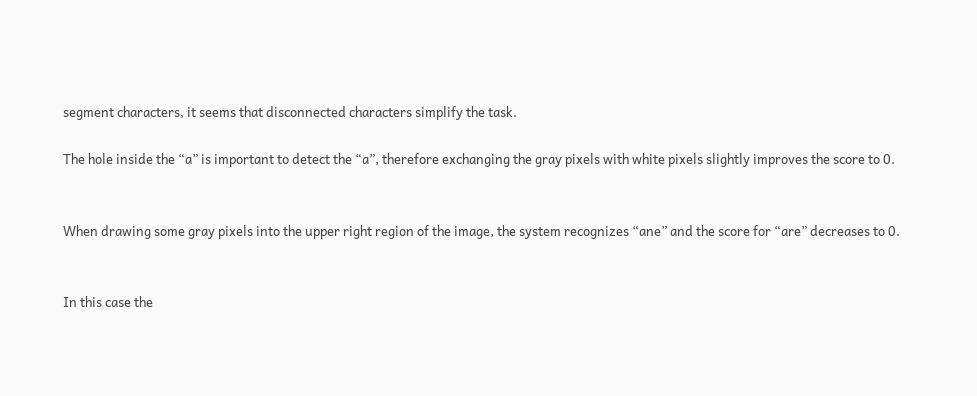segment characters, it seems that disconnected characters simplify the task.

The hole inside the “a” is important to detect the “a”, therefore exchanging the gray pixels with white pixels slightly improves the score to 0.


When drawing some gray pixels into the upper right region of the image, the system recognizes “ane” and the score for “are” decreases to 0.


In this case the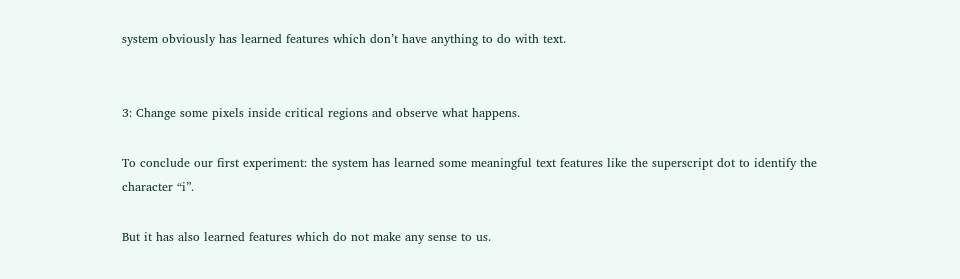system obviously has learned features which don’t have anything to do with text.


3: Change some pixels inside critical regions and observe what happens.

To conclude our first experiment: the system has learned some meaningful text features like the superscript dot to identify the character “i”.

But it has also learned features which do not make any sense to us.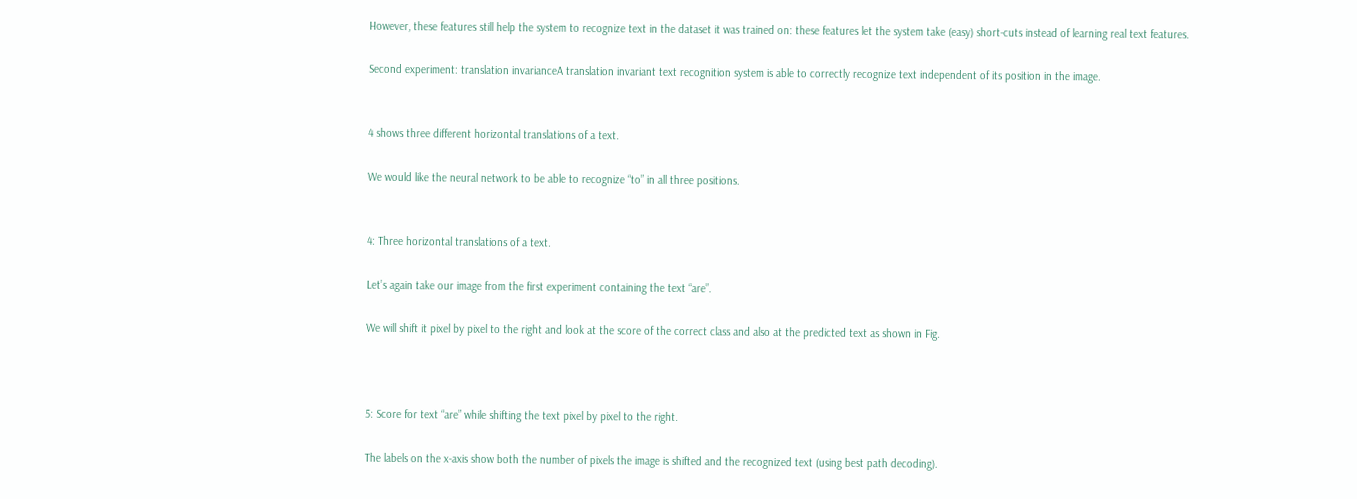However, these features still help the system to recognize text in the dataset it was trained on: these features let the system take (easy) short-cuts instead of learning real text features.

Second experiment: translation invarianceA translation invariant text recognition system is able to correctly recognize text independent of its position in the image.


4 shows three different horizontal translations of a text.

We would like the neural network to be able to recognize “to” in all three positions.


4: Three horizontal translations of a text.

Let’s again take our image from the first experiment containing the text “are”.

We will shift it pixel by pixel to the right and look at the score of the correct class and also at the predicted text as shown in Fig.



5: Score for text “are” while shifting the text pixel by pixel to the right.

The labels on the x-axis show both the number of pixels the image is shifted and the recognized text (using best path decoding).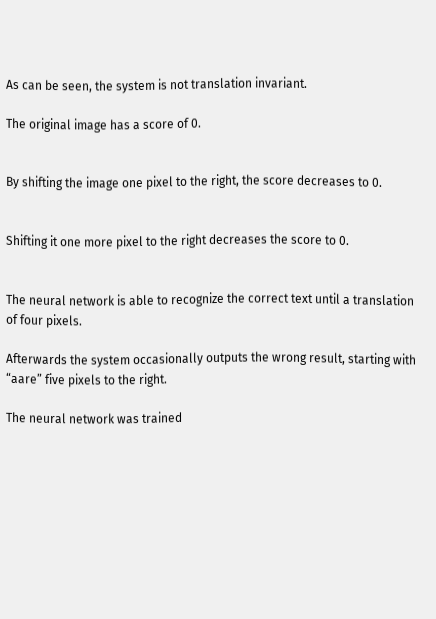As can be seen, the system is not translation invariant.

The original image has a score of 0.


By shifting the image one pixel to the right, the score decreases to 0.


Shifting it one more pixel to the right decreases the score to 0.


The neural network is able to recognize the correct text until a translation of four pixels.

Afterwards the system occasionally outputs the wrong result, starting with “aare” five pixels to the right.

The neural network was trained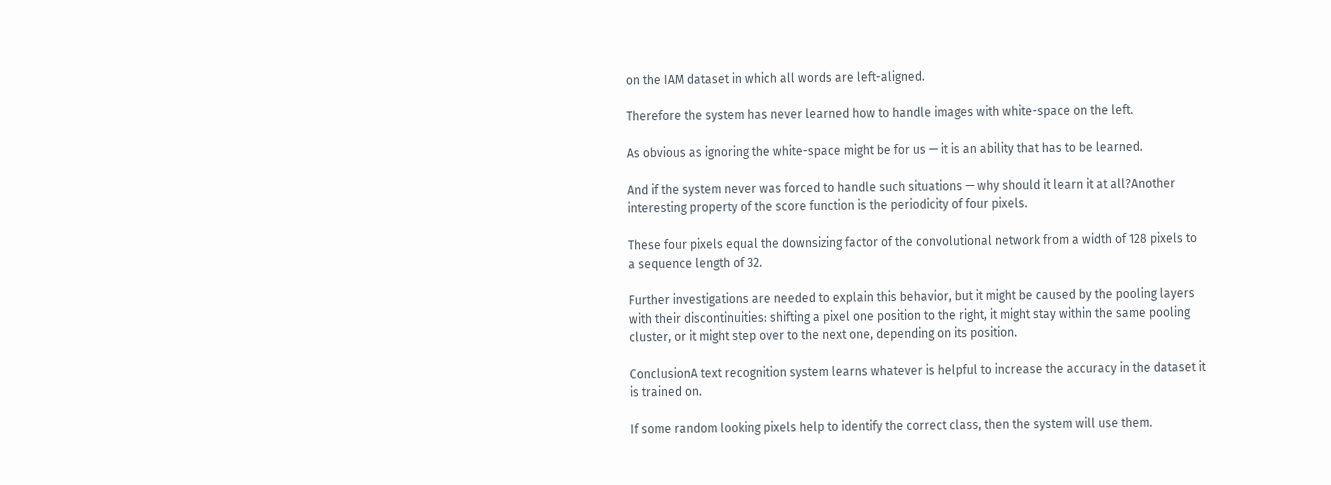on the IAM dataset in which all words are left-aligned.

Therefore the system has never learned how to handle images with white-space on the left.

As obvious as ignoring the white-space might be for us — it is an ability that has to be learned.

And if the system never was forced to handle such situations — why should it learn it at all?Another interesting property of the score function is the periodicity of four pixels.

These four pixels equal the downsizing factor of the convolutional network from a width of 128 pixels to a sequence length of 32.

Further investigations are needed to explain this behavior, but it might be caused by the pooling layers with their discontinuities: shifting a pixel one position to the right, it might stay within the same pooling cluster, or it might step over to the next one, depending on its position.

ConclusionA text recognition system learns whatever is helpful to increase the accuracy in the dataset it is trained on.

If some random looking pixels help to identify the correct class, then the system will use them.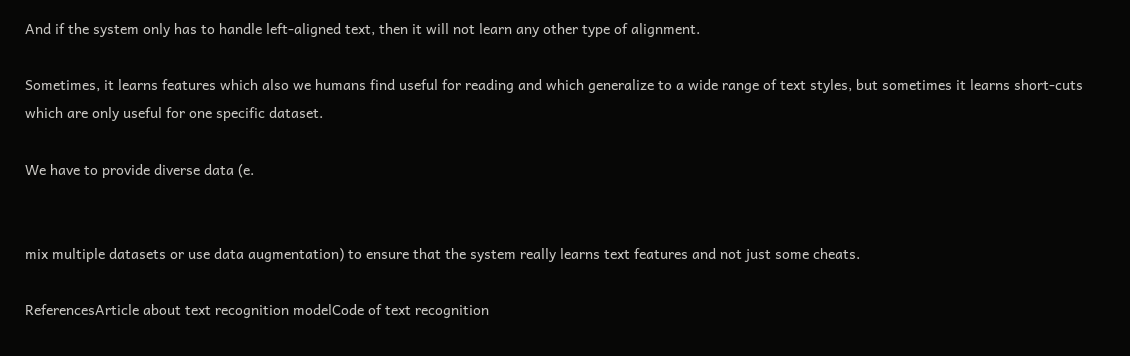And if the system only has to handle left-aligned text, then it will not learn any other type of alignment.

Sometimes, it learns features which also we humans find useful for reading and which generalize to a wide range of text styles, but sometimes it learns short-cuts which are only useful for one specific dataset.

We have to provide diverse data (e.


mix multiple datasets or use data augmentation) to ensure that the system really learns text features and not just some cheats.

ReferencesArticle about text recognition modelCode of text recognition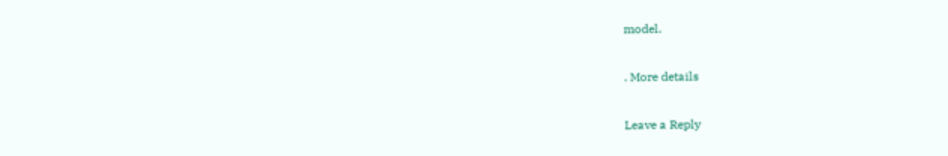model.

. More details

Leave a Reply